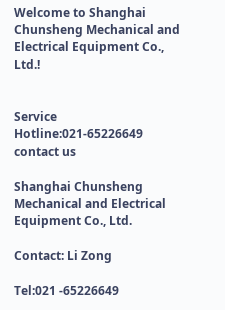Welcome to Shanghai Chunsheng Mechanical and Electrical Equipment Co., Ltd.!


Service Hotline:021-65226649
contact us

Shanghai Chunsheng Mechanical and Electrical Equipment Co., Ltd.

Contact: Li Zong

Tel:021 -65226649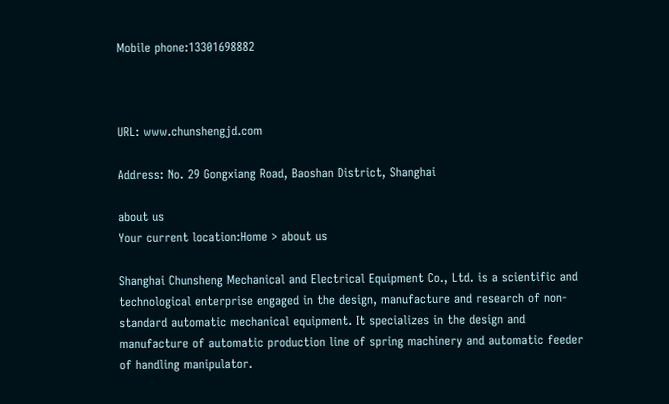Mobile phone:13301698882



URL: www.chunshengjd.com

Address: No. 29 Gongxiang Road, Baoshan District, Shanghai

about us
Your current location:Home > about us

Shanghai Chunsheng Mechanical and Electrical Equipment Co., Ltd. is a scientific and technological enterprise engaged in the design, manufacture and research of non-standard automatic mechanical equipment. It specializes in the design and manufacture of automatic production line of spring machinery and automatic feeder of handling manipulator.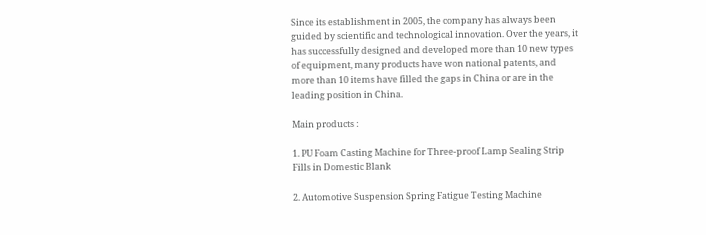Since its establishment in 2005, the company has always been guided by scientific and technological innovation. Over the years, it has successfully designed and developed more than 10 new types of equipment, many products have won national patents, and more than 10 items have filled the gaps in China or are in the leading position in China.

Main products :

1. PU Foam Casting Machine for Three-proof Lamp Sealing Strip Fills in Domestic Blank

2. Automotive Suspension Spring Fatigue Testing Machine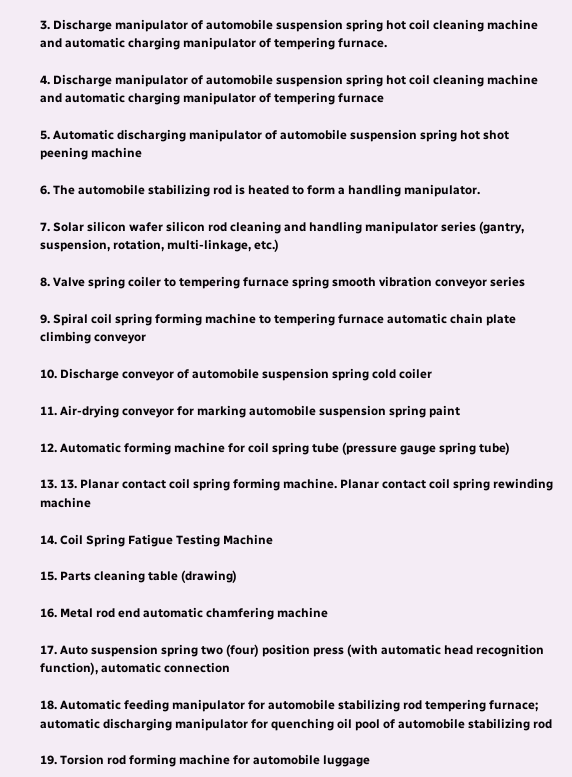3. Discharge manipulator of automobile suspension spring hot coil cleaning machine and automatic charging manipulator of tempering furnace.

4. Discharge manipulator of automobile suspension spring hot coil cleaning machine and automatic charging manipulator of tempering furnace

5. Automatic discharging manipulator of automobile suspension spring hot shot peening machine

6. The automobile stabilizing rod is heated to form a handling manipulator.

7. Solar silicon wafer silicon rod cleaning and handling manipulator series (gantry, suspension, rotation, multi-linkage, etc.)

8. Valve spring coiler to tempering furnace spring smooth vibration conveyor series

9. Spiral coil spring forming machine to tempering furnace automatic chain plate climbing conveyor

10. Discharge conveyor of automobile suspension spring cold coiler

11. Air-drying conveyor for marking automobile suspension spring paint

12. Automatic forming machine for coil spring tube (pressure gauge spring tube)

13. 13. Planar contact coil spring forming machine. Planar contact coil spring rewinding machine

14. Coil Spring Fatigue Testing Machine

15. Parts cleaning table (drawing)

16. Metal rod end automatic chamfering machine

17. Auto suspension spring two (four) position press (with automatic head recognition function), automatic connection

18. Automatic feeding manipulator for automobile stabilizing rod tempering furnace; automatic discharging manipulator for quenching oil pool of automobile stabilizing rod

19. Torsion rod forming machine for automobile luggage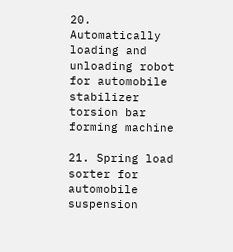20. Automatically loading and unloading robot for automobile stabilizer torsion bar forming machine

21. Spring load sorter for automobile suspension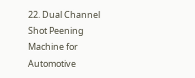22. Dual Channel Shot Peening Machine for Automotive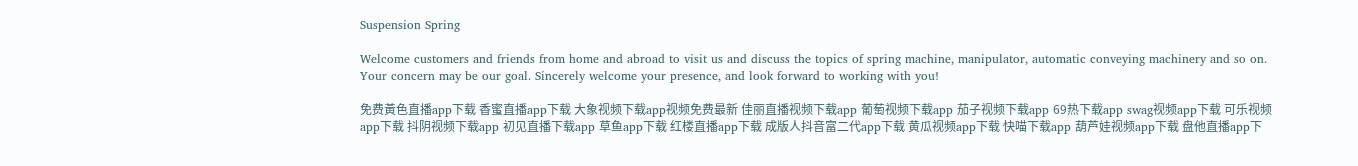Suspension Spring

Welcome customers and friends from home and abroad to visit us and discuss the topics of spring machine, manipulator, automatic conveying machinery and so on. Your concern may be our goal. Sincerely welcome your presence, and look forward to working with you!

免费黃色直播app下载 香蜜直播app下载 大象视频下载app视频免费最新 佳丽直播视频下载app 葡萄视频下载app 茄子视频下载app 69热下载app swag视频app下载 可乐视频app下载 抖阴视频下载app 初见直播下载app 草鱼app下载 红楼直播app下载 成版人抖音富二代app下载 黄瓜视频app下载 快喵下载app 葫芦娃视频app下载 盘他直播app下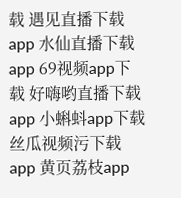载 遇见直播下载app 水仙直播下载app 69视频app下载 好嗨哟直播下载app 小蝌蚪app下载 丝瓜视频污下载app 黄页荔枝app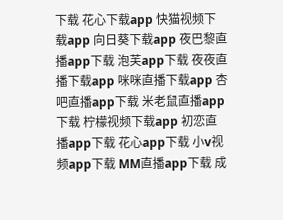下载 花心下载app 快猫视频下载app 向日葵下载app 夜巴黎直播app下载 泡芙app下载 夜夜直播下载app 咪咪直播下载app 杏吧直播app下载 米老鼠直播app下载 柠檬视频下载app 初恋直播app下载 花心app下载 小v视频app下载 MM直播app下载 成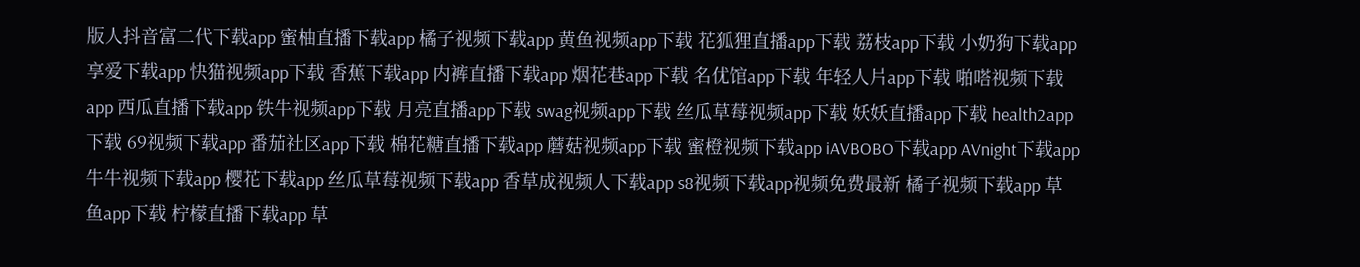版人抖音富二代下载app 蜜柚直播下载app 橘子视频下载app 黄鱼视频app下载 花狐狸直播app下载 荔枝app下载 小奶狗下载app 享爱下载app 快猫视频app下载 香蕉下载app 内裤直播下载app 烟花巷app下载 名优馆app下载 年轻人片app下载 啪嗒视频下载app 西瓜直播下载app 铁牛视频app下载 月亮直播app下载 swag视频app下载 丝瓜草莓视频app下载 妖妖直播app下载 health2app下载 69视频下载app 番茄社区app下载 棉花糖直播下载app 蘑菇视频app下载 蜜橙视频下载app iAVBOBO下载app AVnight下载app 牛牛视频下载app 樱花下载app 丝瓜草莓视频下载app 香草成视频人下载app s8视频下载app视频免费最新 橘子视频下载app 草鱼app下载 柠檬直播下载app 草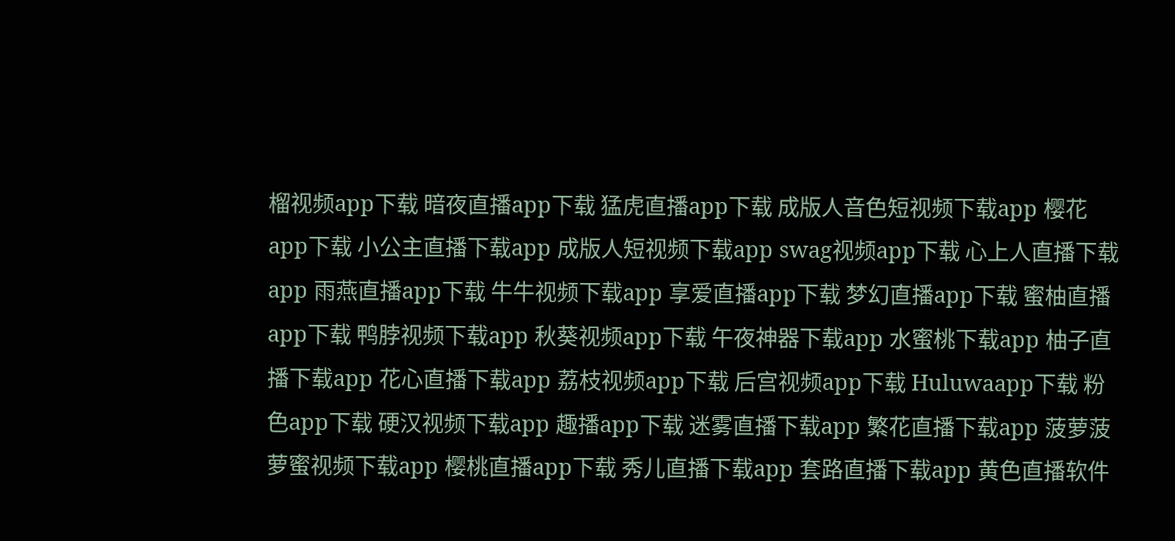榴视频app下载 暗夜直播app下载 猛虎直播app下载 成版人音色短视频下载app 樱花app下载 小公主直播下载app 成版人短视频下载app swag视频app下载 心上人直播下载app 雨燕直播app下载 牛牛视频下载app 享爱直播app下载 梦幻直播app下载 蜜柚直播app下载 鸭脖视频下载app 秋葵视频app下载 午夜神器下载app 水蜜桃下载app 柚子直播下载app 花心直播下载app 荔枝视频app下载 后宫视频app下载 Huluwaapp下载 粉色app下载 硬汉视频下载app 趣播app下载 迷雾直播下载app 繁花直播下载app 菠萝菠萝蜜视频下载app 樱桃直播app下载 秀儿直播下载app 套路直播下载app 黄色直播软件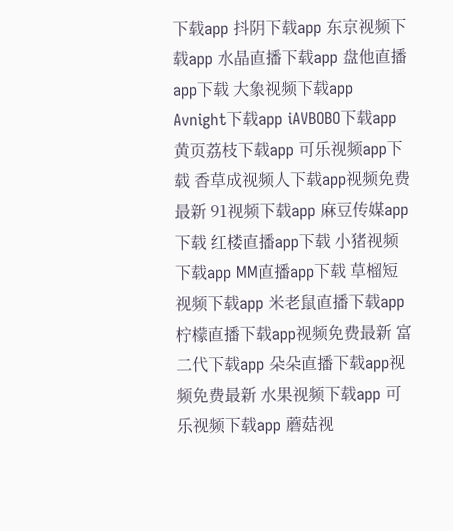下载app 抖阴下载app 东京视频下载app 水晶直播下载app 盘他直播app下载 大象视频下载app Avnight下载app iAVBOBO下载app 黄页荔枝下载app 可乐视频app下载 香草成视频人下载app视频免费最新 91视频下载app 麻豆传媒app下载 红楼直播app下载 小猪视频下载app MM直播app下载 草榴短视频下载app 米老鼠直播下载app 柠檬直播下载app视频免费最新 富二代下载app 朵朵直播下载app视频免费最新 水果视频下载app 可乐视频下载app 蘑菇视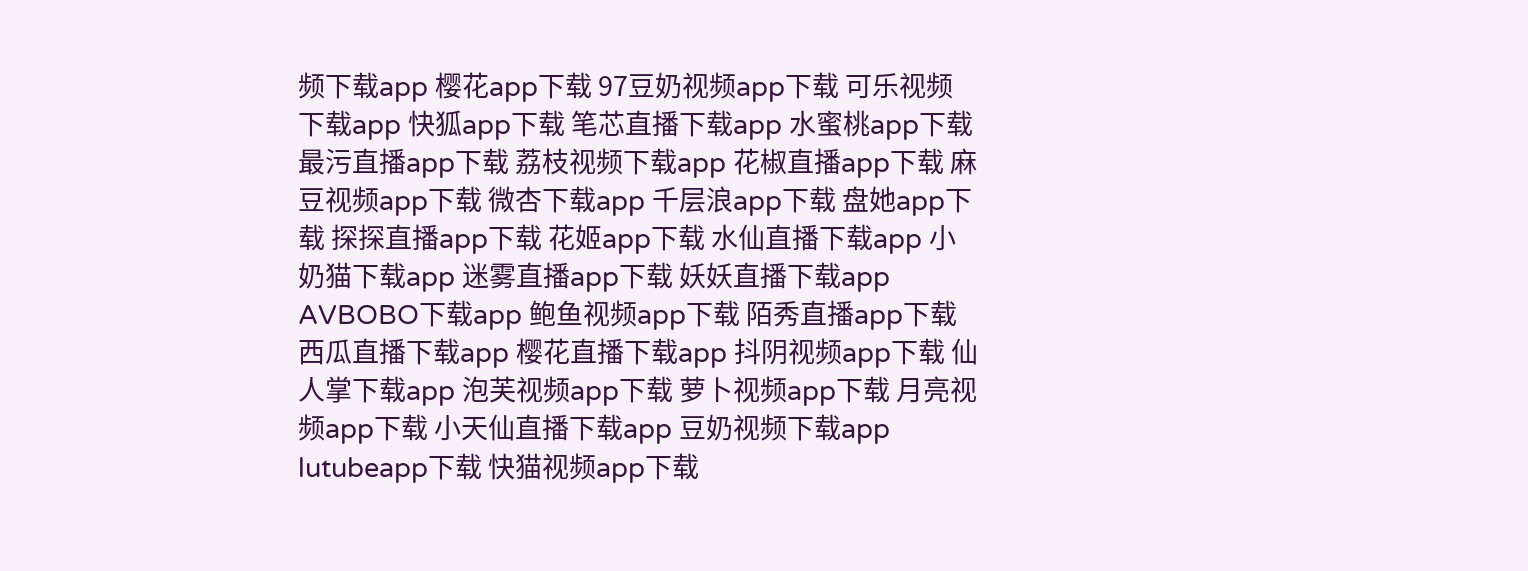频下载app 樱花app下载 97豆奶视频app下载 可乐视频下载app 快狐app下载 笔芯直播下载app 水蜜桃app下载 最污直播app下载 荔枝视频下载app 花椒直播app下载 麻豆视频app下载 微杏下载app 千层浪app下载 盘她app下载 探探直播app下载 花姬app下载 水仙直播下载app 小奶猫下载app 迷雾直播app下载 妖妖直播下载app AVBOBO下载app 鲍鱼视频app下载 陌秀直播app下载 西瓜直播下载app 樱花直播下载app 抖阴视频app下载 仙人掌下载app 泡芙视频app下载 萝卜视频app下载 月亮视频app下载 小天仙直播下载app 豆奶视频下载app lutubeapp下载 快猫视频app下载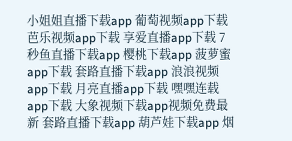小姐姐直播下载app 葡萄视频app下载 芭乐视频app下载 享爱直播app下载 7秒鱼直播下载app 樱桃下载app 菠萝蜜app下载 套路直播下载app 浪浪视频app下载 月亮直播app下载 嘿嘿连载app下载 大象视频下载app视频免费最新 套路直播下载app 葫芦娃下载app 烟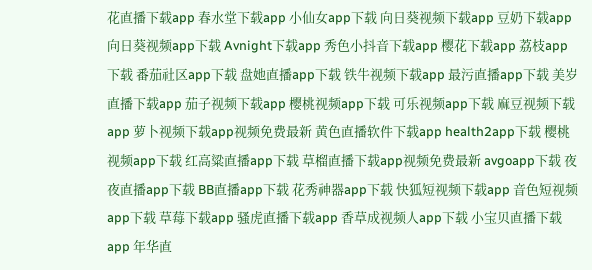花直播下载app 春水堂下载app 小仙女app下载 向日葵视频下载app 豆奶下载app 向日葵视频app下载 Avnight下载app 秀色小抖音下载app 樱花下载app 荔枝app下载 番茄社区app下载 盘她直播app下载 铁牛视频下载app 最污直播app下载 美岁直播下载app 茄子视频下载app 樱桃视频app下载 可乐视频app下载 麻豆视频下载app 萝卜视频下载app视频免费最新 黄色直播软件下载app health2app下载 樱桃视频app下载 红高粱直播app下载 草榴直播下载app视频免费最新 avgoapp下载 夜夜直播app下载 BB直播app下载 花秀神器app下载 快狐短视频下载app 音色短视频app下载 草莓下载app 骚虎直播下载app 香草成视频人app下载 小宝贝直播下载app 年华直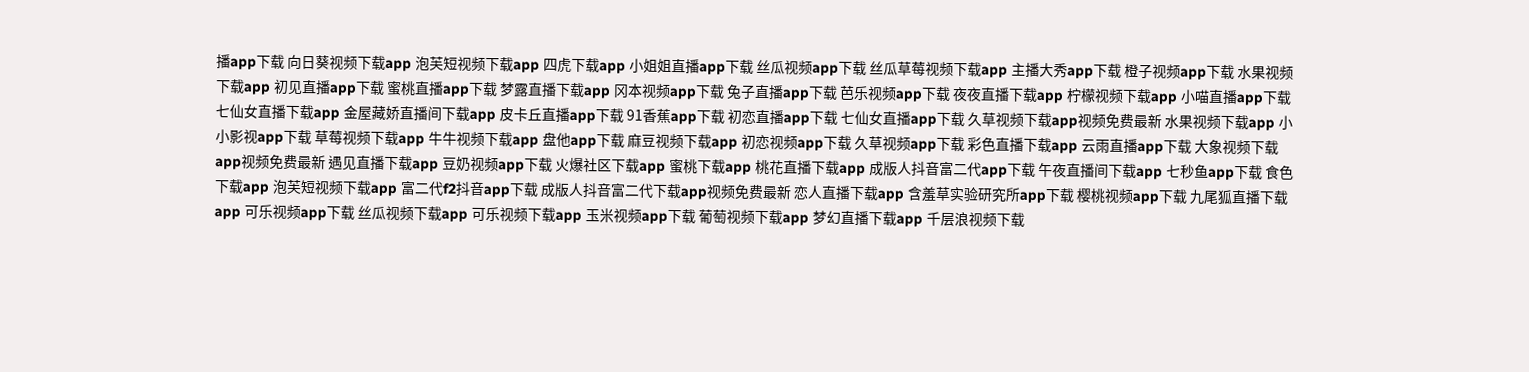播app下载 向日葵视频下载app 泡芙短视频下载app 四虎下载app 小姐姐直播app下载 丝瓜视频app下载 丝瓜草莓视频下载app 主播大秀app下载 橙子视频app下载 水果视频下载app 初见直播app下载 蜜桃直播app下载 梦露直播下载app 冈本视频app下载 兔子直播app下载 芭乐视频app下载 夜夜直播下载app 柠檬视频下载app 小喵直播app下载 七仙女直播下载app 金屋藏娇直播间下载app 皮卡丘直播app下载 91香蕉app下载 初恋直播app下载 七仙女直播app下载 久草视频下载app视频免费最新 水果视频下载app 小小影视app下载 草莓视频下载app 牛牛视频下载app 盘他app下载 麻豆视频下载app 初恋视频app下载 久草视频app下载 彩色直播下载app 云雨直播app下载 大象视频下载app视频免费最新 遇见直播下载app 豆奶视频app下载 火爆社区下载app 蜜桃下载app 桃花直播下载app 成版人抖音富二代app下载 午夜直播间下载app 七秒鱼app下载 食色下载app 泡芙短视频下载app 富二代f2抖音app下载 成版人抖音富二代下载app视频免费最新 恋人直播下载app 含羞草实验研究所app下载 樱桃视频app下载 九尾狐直播下载app 可乐视频app下载 丝瓜视频下载app 可乐视频下载app 玉米视频app下载 葡萄视频下载app 梦幻直播下载app 千层浪视频下载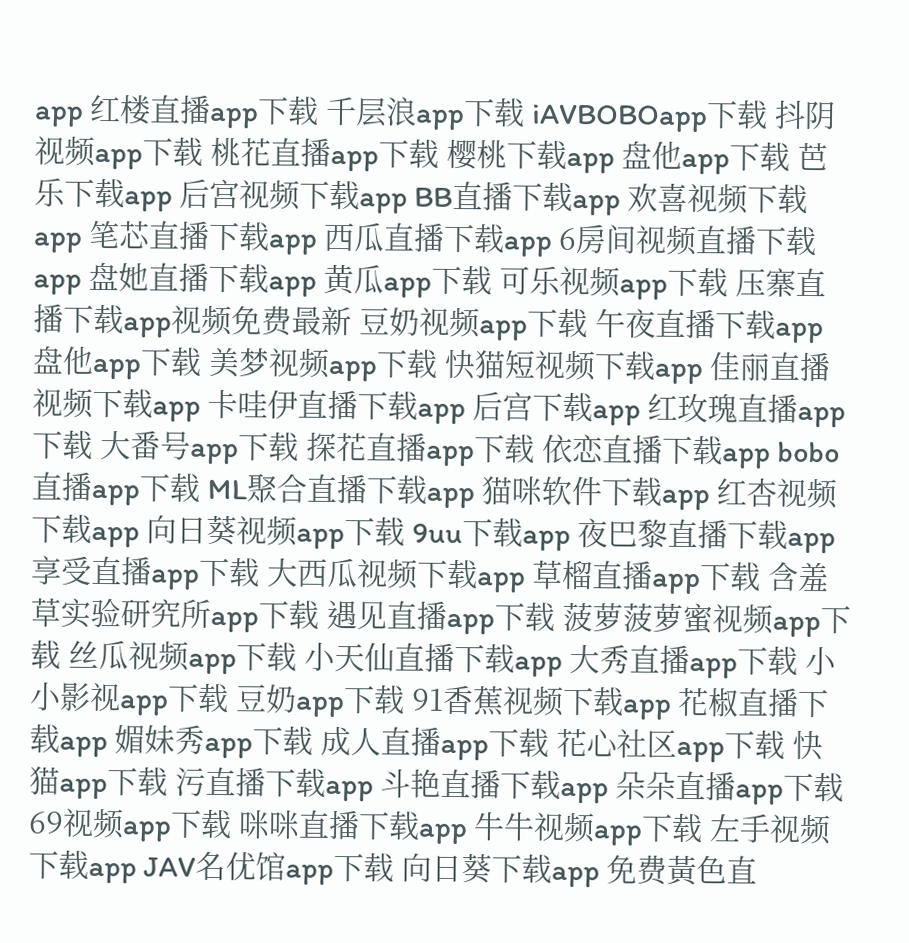app 红楼直播app下载 千层浪app下载 iAVBOBOapp下载 抖阴视频app下载 桃花直播app下载 樱桃下载app 盘他app下载 芭乐下载app 后宫视频下载app BB直播下载app 欢喜视频下载app 笔芯直播下载app 西瓜直播下载app 6房间视频直播下载app 盘她直播下载app 黄瓜app下载 可乐视频app下载 压寨直播下载app视频免费最新 豆奶视频app下载 午夜直播下载app 盘他app下载 美梦视频app下载 快猫短视频下载app 佳丽直播视频下载app 卡哇伊直播下载app 后宫下载app 红玫瑰直播app下载 大番号app下载 探花直播app下载 依恋直播下载app bobo直播app下载 ML聚合直播下载app 猫咪软件下载app 红杏视频下载app 向日葵视频app下载 9uu下载app 夜巴黎直播下载app 享受直播app下载 大西瓜视频下载app 草榴直播app下载 含羞草实验研究所app下载 遇见直播app下载 菠萝菠萝蜜视频app下载 丝瓜视频app下载 小天仙直播下载app 大秀直播app下载 小小影视app下载 豆奶app下载 91香蕉视频下载app 花椒直播下载app 媚妹秀app下载 成人直播app下载 花心社区app下载 快猫app下载 污直播下载app 斗艳直播下载app 朵朵直播app下载 69视频app下载 咪咪直播下载app 牛牛视频app下载 左手视频下载app JAV名优馆app下载 向日葵下载app 免费黃色直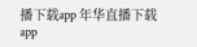播下载app 年华直播下载app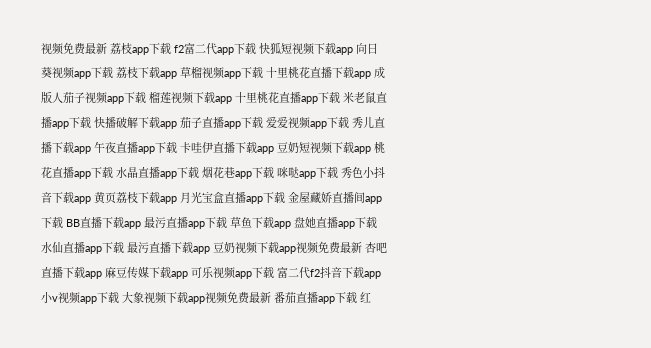视频免费最新 荔枝app下载 f2富二代app下载 快狐短视频下载app 向日葵视频app下载 荔枝下载app 草榴视频app下载 十里桃花直播下载app 成版人茄子视频app下载 榴莲视频下载app 十里桃花直播app下载 米老鼠直播app下载 快播破解下载app 茄子直播app下载 爱爱视频app下载 秀儿直播下载app 午夜直播app下载 卡哇伊直播下载app 豆奶短视频下载app 桃花直播app下载 水晶直播app下载 烟花巷app下载 咪哒app下载 秀色小抖音下载app 黄页荔枝下载app 月光宝盒直播app下载 金屋藏娇直播间app下载 BB直播下载app 最污直播app下载 草鱼下载app 盘她直播app下载 水仙直播app下载 最污直播下载app 豆奶视频下载app视频免费最新 杏吧直播下载app 麻豆传媒下载app 可乐视频app下载 富二代f2抖音下载app 小v视频app下载 大象视频下载app视频免费最新 番茄直播app下载 红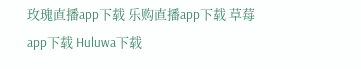玫瑰直播app下载 乐购直播app下载 草莓app下载 Huluwa下载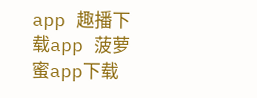app 趣播下载app 菠萝蜜app下载